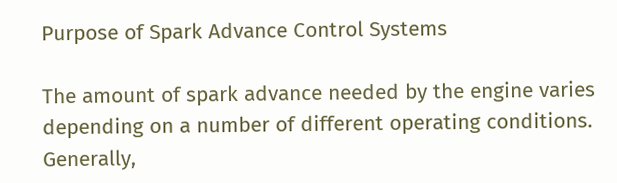Purpose of Spark Advance Control Systems

The amount of spark advance needed by the engine varies depending on a number of different operating conditions. Generally,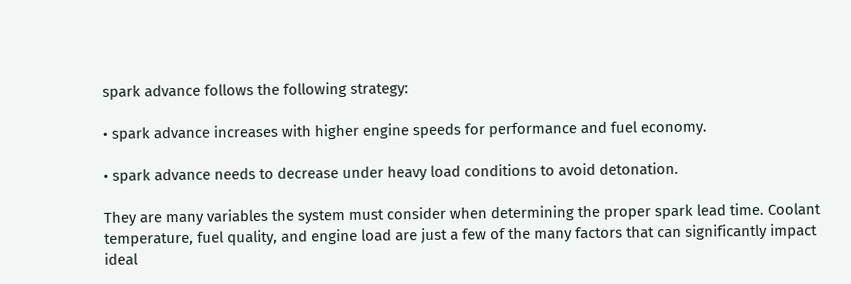spark advance follows the following strategy:

• spark advance increases with higher engine speeds for performance and fuel economy.

• spark advance needs to decrease under heavy load conditions to avoid detonation.

They are many variables the system must consider when determining the proper spark lead time. Coolant temperature, fuel quality, and engine load are just a few of the many factors that can significantly impact ideal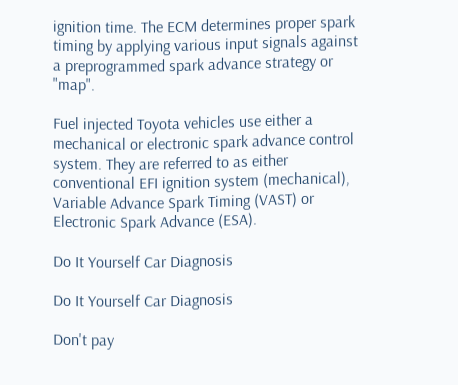ignition time. The ECM determines proper spark timing by applying various input signals against a preprogrammed spark advance strategy or "map".

Fuel injected Toyota vehicles use either a mechanical or electronic spark advance control system. They are referred to as either conventional EFI ignition system (mechanical), Variable Advance Spark Timing (VAST) or Electronic Spark Advance (ESA).

Do It Yourself Car Diagnosis

Do It Yourself Car Diagnosis

Don't pay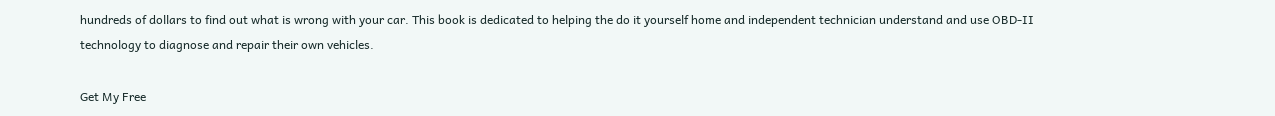hundreds of dollars to find out what is wrong with your car. This book is dedicated to helping the do it yourself home and independent technician understand and use OBD-II technology to diagnose and repair their own vehicles.

Get My Free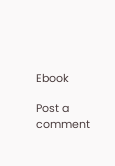Ebook

Post a comment